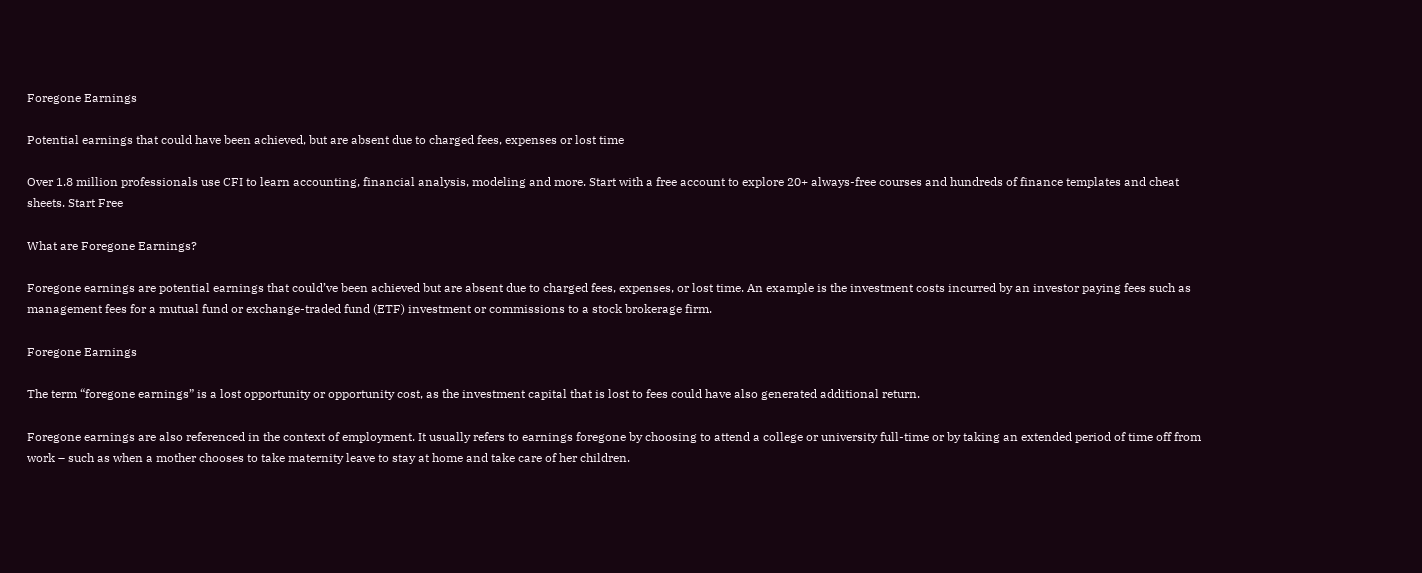Foregone Earnings

Potential earnings that could have been achieved, but are absent due to charged fees, expenses or lost time

Over 1.8 million professionals use CFI to learn accounting, financial analysis, modeling and more. Start with a free account to explore 20+ always-free courses and hundreds of finance templates and cheat sheets. Start Free

What are Foregone Earnings?

Foregone earnings are potential earnings that could’ve been achieved but are absent due to charged fees, expenses, or lost time. An example is the investment costs incurred by an investor paying fees such as management fees for a mutual fund or exchange-traded fund (ETF) investment or commissions to a stock brokerage firm.

Foregone Earnings

The term “foregone earnings” is a lost opportunity or opportunity cost, as the investment capital that is lost to fees could have also generated additional return.

Foregone earnings are also referenced in the context of employment. It usually refers to earnings foregone by choosing to attend a college or university full-time or by taking an extended period of time off from work – such as when a mother chooses to take maternity leave to stay at home and take care of her children.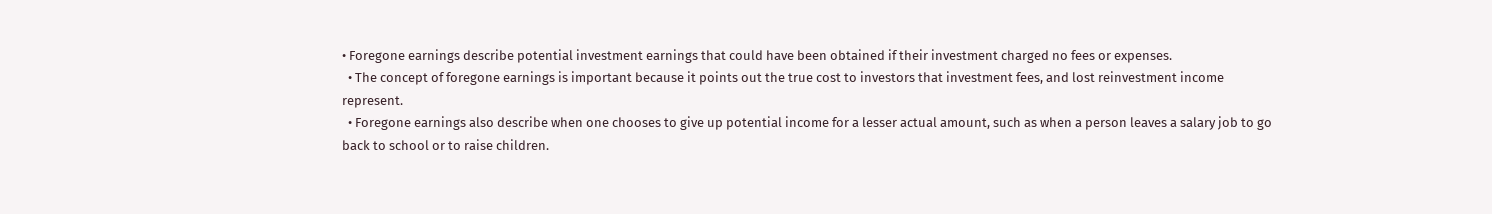• Foregone earnings describe potential investment earnings that could have been obtained if their investment charged no fees or expenses.
  • The concept of foregone earnings is important because it points out the true cost to investors that investment fees, and lost reinvestment income represent.
  • Foregone earnings also describe when one chooses to give up potential income for a lesser actual amount, such as when a person leaves a salary job to go back to school or to raise children.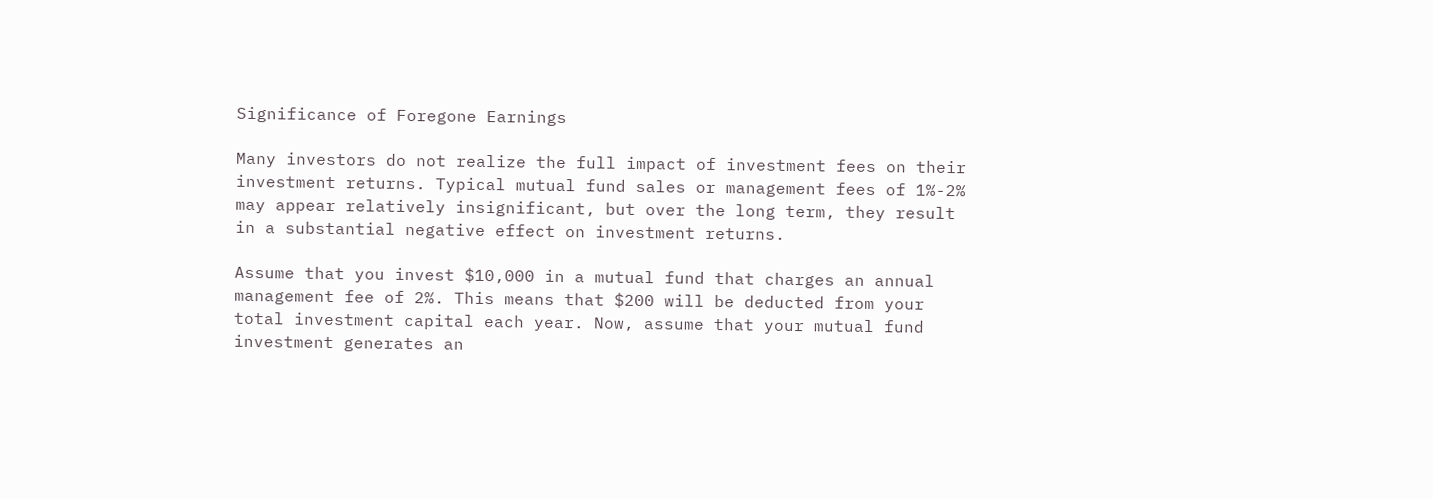Significance of Foregone Earnings

Many investors do not realize the full impact of investment fees on their investment returns. Typical mutual fund sales or management fees of 1%-2% may appear relatively insignificant, but over the long term, they result in a substantial negative effect on investment returns.

Assume that you invest $10,000 in a mutual fund that charges an annual management fee of 2%. This means that $200 will be deducted from your total investment capital each year. Now, assume that your mutual fund investment generates an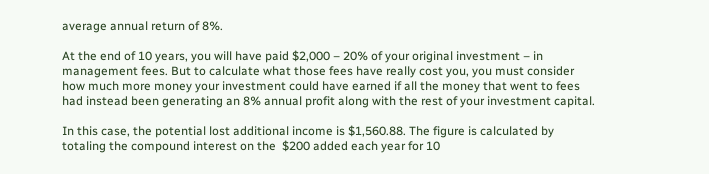average annual return of 8%.

At the end of 10 years, you will have paid $2,000 – 20% of your original investment – in management fees. But to calculate what those fees have really cost you, you must consider how much more money your investment could have earned if all the money that went to fees had instead been generating an 8% annual profit along with the rest of your investment capital.

In this case, the potential lost additional income is $1,560.88. The figure is calculated by totaling the compound interest on the  $200 added each year for 10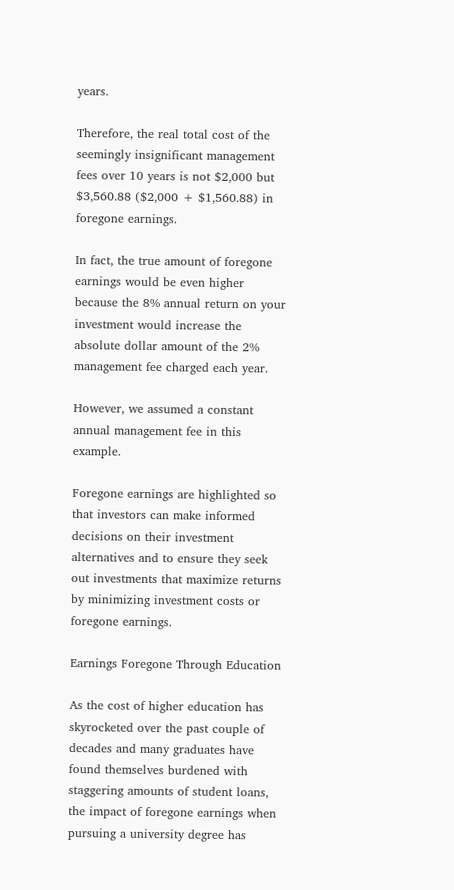years.

Therefore, the real total cost of the seemingly insignificant management fees over 10 years is not $2,000 but $3,560.88 ($2,000 + $1,560.88) in foregone earnings.

In fact, the true amount of foregone earnings would be even higher because the 8% annual return on your investment would increase the absolute dollar amount of the 2% management fee charged each year.

However, we assumed a constant annual management fee in this example.

Foregone earnings are highlighted so that investors can make informed decisions on their investment alternatives and to ensure they seek out investments that maximize returns by minimizing investment costs or foregone earnings.

Earnings Foregone Through Education

As the cost of higher education has skyrocketed over the past couple of decades and many graduates have found themselves burdened with staggering amounts of student loans, the impact of foregone earnings when pursuing a university degree has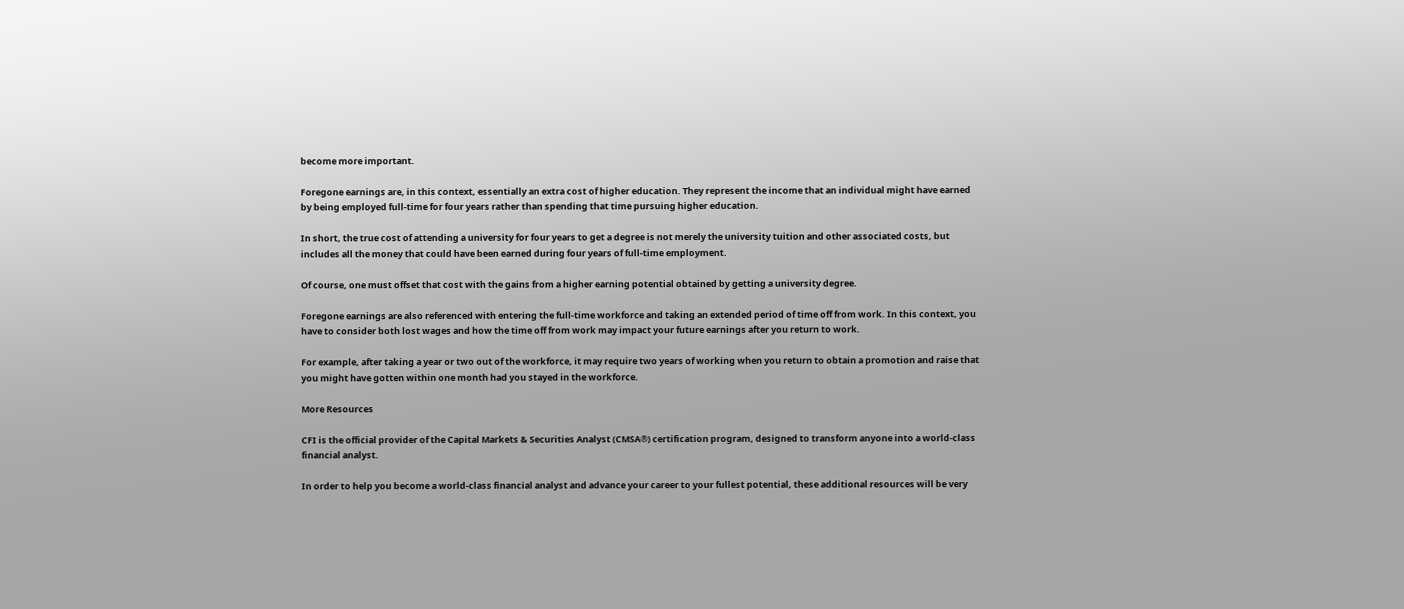become more important.

Foregone earnings are, in this context, essentially an extra cost of higher education. They represent the income that an individual might have earned by being employed full-time for four years rather than spending that time pursuing higher education.

In short, the true cost of attending a university for four years to get a degree is not merely the university tuition and other associated costs, but includes all the money that could have been earned during four years of full-time employment.

Of course, one must offset that cost with the gains from a higher earning potential obtained by getting a university degree.

Foregone earnings are also referenced with entering the full-time workforce and taking an extended period of time off from work. In this context, you have to consider both lost wages and how the time off from work may impact your future earnings after you return to work.

For example, after taking a year or two out of the workforce, it may require two years of working when you return to obtain a promotion and raise that you might have gotten within one month had you stayed in the workforce.

More Resources

CFI is the official provider of the Capital Markets & Securities Analyst (CMSA®) certification program, designed to transform anyone into a world-class financial analyst.

In order to help you become a world-class financial analyst and advance your career to your fullest potential, these additional resources will be very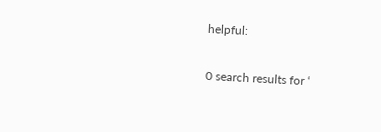helpful:

0 search results for ‘